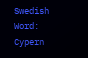Swedish Word: Cypern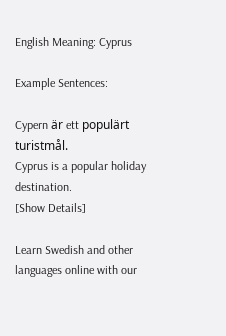English Meaning: Cyprus

Example Sentences:

Cypern är ett populärt turistmål.
Cyprus is a popular holiday destination.
[Show Details]

Learn Swedish and other languages online with our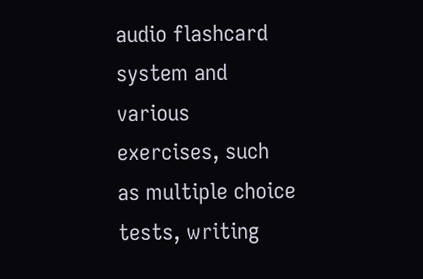audio flashcard system and various exercises, such as multiple choice tests, writing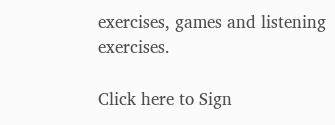exercises, games and listening exercises.

Click here to Sign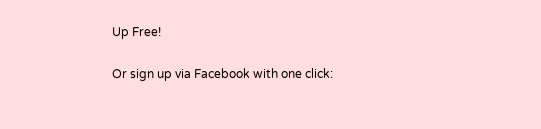Up Free!

Or sign up via Facebook with one click: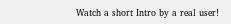Watch a short Intro by a real user!